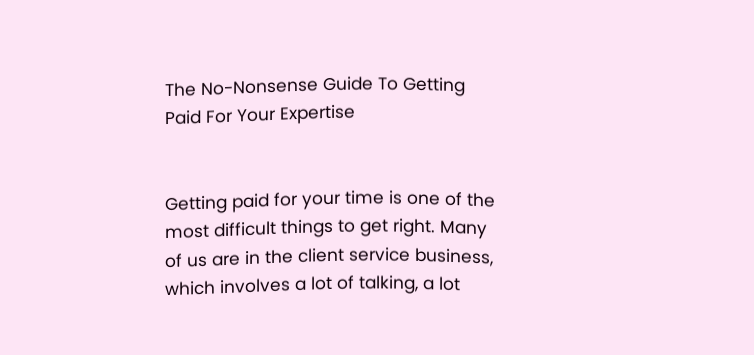The No-Nonsense Guide To Getting Paid For Your Expertise


Getting paid for your time is one of the most difficult things to get right. Many of us are in the client service business, which involves a lot of talking, a lot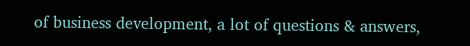of business development, a lot of questions & answers,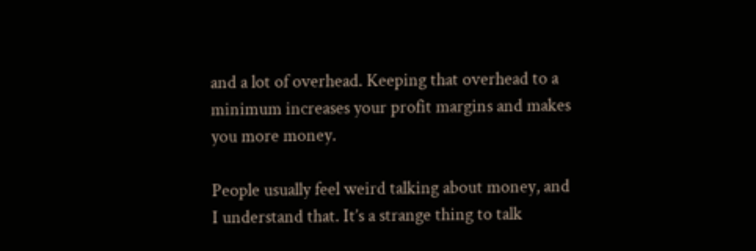and a lot of overhead. Keeping that overhead to a minimum increases your profit margins and makes you more money.

People usually feel weird talking about money, and I understand that. It’s a strange thing to talk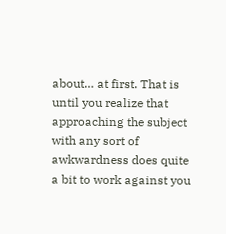about… at first. That is until you realize that approaching the subject with any sort of awkwardness does quite a bit to work against you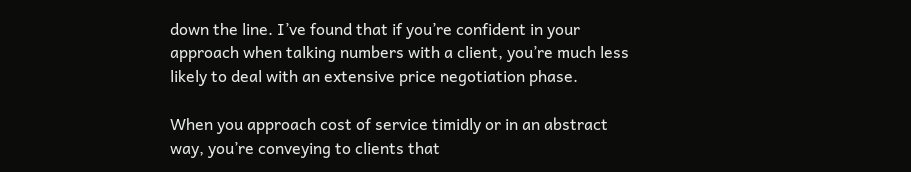down the line. I’ve found that if you’re confident in your approach when talking numbers with a client, you’re much less likely to deal with an extensive price negotiation phase.

When you approach cost of service timidly or in an abstract way, you’re conveying to clients that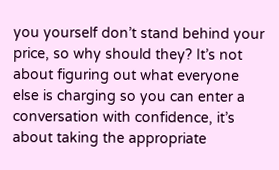you yourself don’t stand behind your price, so why should they? It’s not about figuring out what everyone else is charging so you can enter a conversation with confidence, it’s about taking the appropriate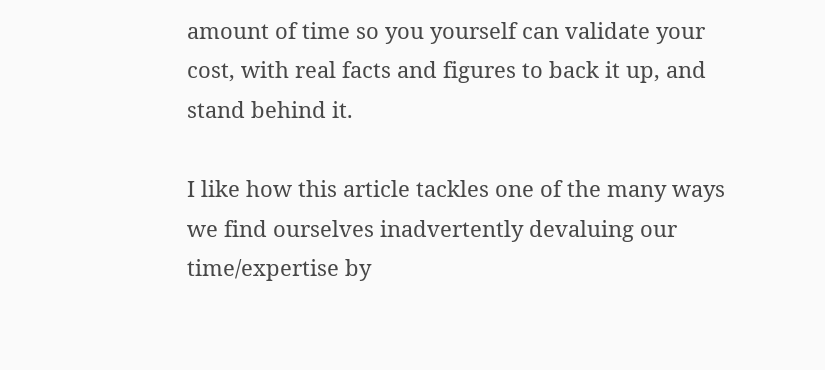amount of time so you yourself can validate your cost, with real facts and figures to back it up, and stand behind it.

I like how this article tackles one of the many ways we find ourselves inadvertently devaluing our time/expertise by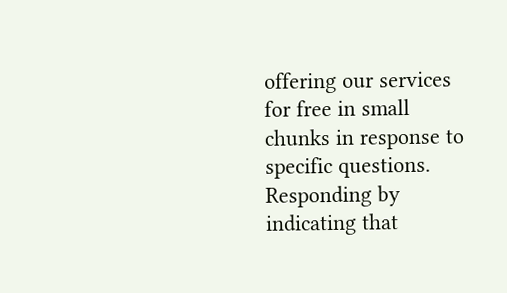offering our services for free in small chunks in response to specific questions. Responding by indicating that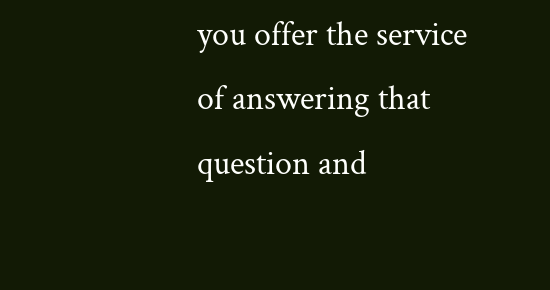you offer the service of answering that question and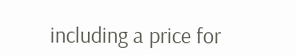including a price for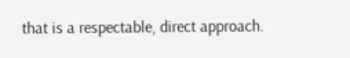that is a respectable, direct approach.